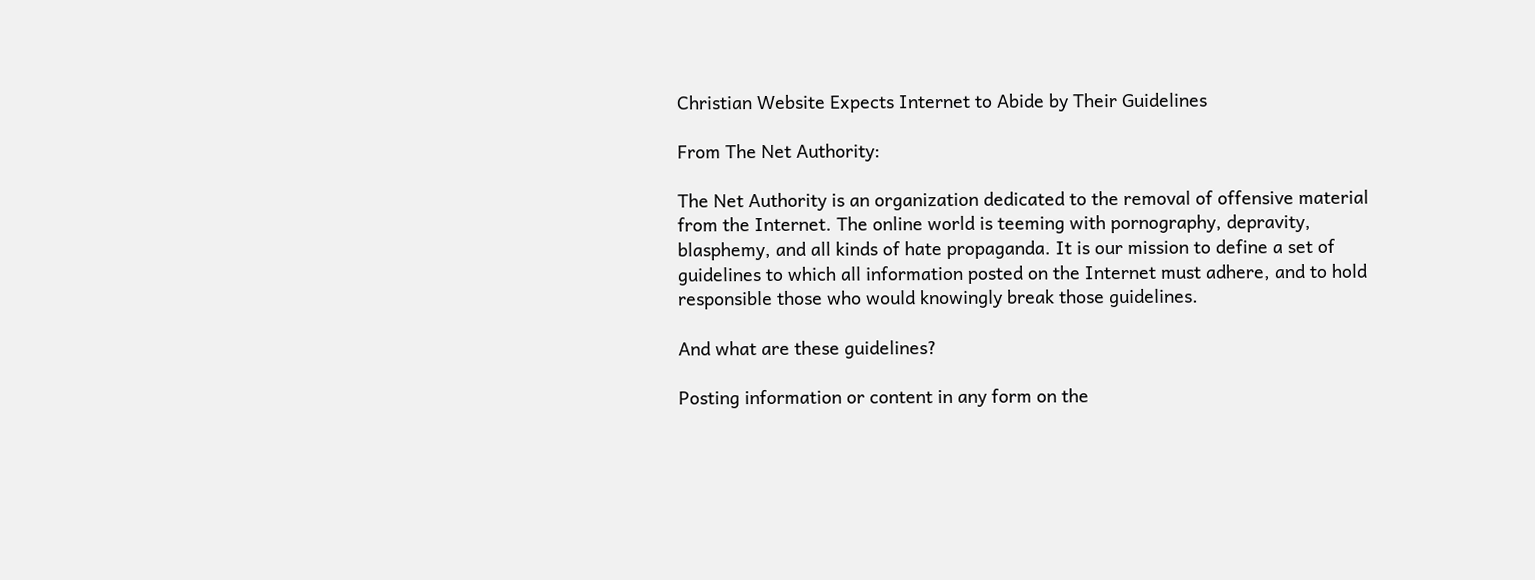Christian Website Expects Internet to Abide by Their Guidelines

From The Net Authority:

The Net Authority is an organization dedicated to the removal of offensive material from the Internet. The online world is teeming with pornography, depravity, blasphemy, and all kinds of hate propaganda. It is our mission to define a set of guidelines to which all information posted on the Internet must adhere, and to hold responsible those who would knowingly break those guidelines.

And what are these guidelines?

Posting information or content in any form on the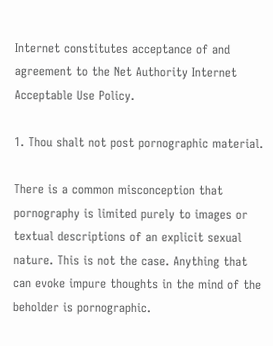Internet constitutes acceptance of and agreement to the Net Authority Internet Acceptable Use Policy.

1. Thou shalt not post pornographic material.

There is a common misconception that pornography is limited purely to images or textual descriptions of an explicit sexual nature. This is not the case. Anything that can evoke impure thoughts in the mind of the beholder is pornographic.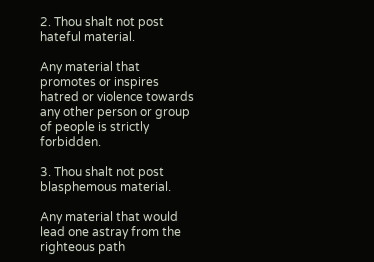2. Thou shalt not post hateful material.

Any material that promotes or inspires hatred or violence towards any other person or group of people is strictly forbidden.

3. Thou shalt not post blasphemous material.

Any material that would lead one astray from the righteous path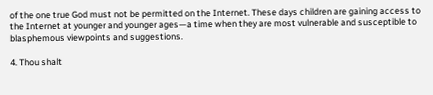of the one true God must not be permitted on the Internet. These days children are gaining access to the Internet at younger and younger ages—a time when they are most vulnerable and susceptible to blasphemous viewpoints and suggestions.

4. Thou shalt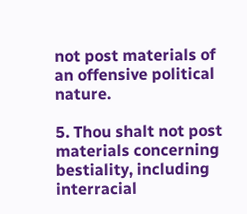not post materials of an offensive political nature.

5. Thou shalt not post materials concerning bestiality, including interracial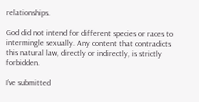relationships.

God did not intend for different species or races to intermingle sexually. Any content that contradicts this natural law, directly or indirectly, is strictly forbidden.

I’ve submitted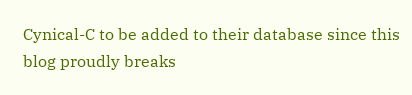Cynical-C to be added to their database since this blog proudly breaks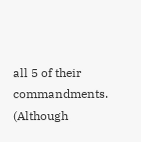all 5 of their commandments. (Although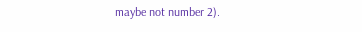maybe not number 2).